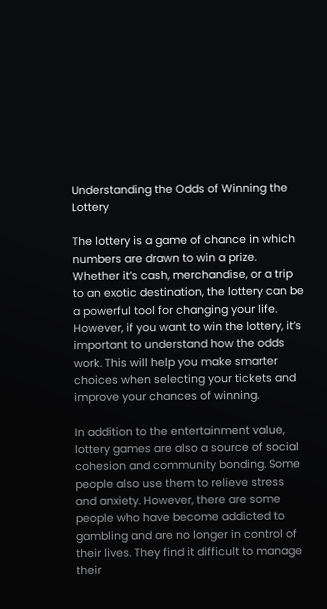Understanding the Odds of Winning the Lottery

The lottery is a game of chance in which numbers are drawn to win a prize. Whether it’s cash, merchandise, or a trip to an exotic destination, the lottery can be a powerful tool for changing your life. However, if you want to win the lottery, it’s important to understand how the odds work. This will help you make smarter choices when selecting your tickets and improve your chances of winning.

In addition to the entertainment value, lottery games are also a source of social cohesion and community bonding. Some people also use them to relieve stress and anxiety. However, there are some people who have become addicted to gambling and are no longer in control of their lives. They find it difficult to manage their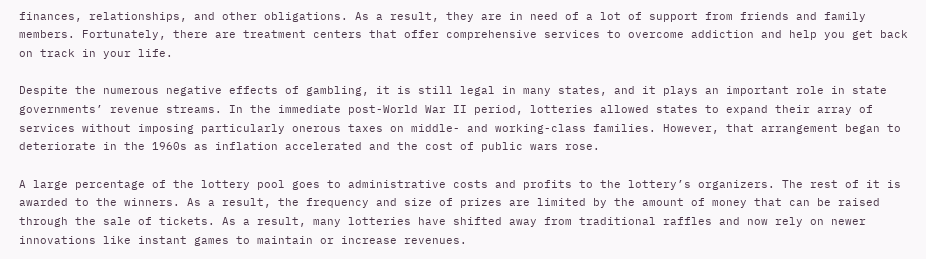finances, relationships, and other obligations. As a result, they are in need of a lot of support from friends and family members. Fortunately, there are treatment centers that offer comprehensive services to overcome addiction and help you get back on track in your life.

Despite the numerous negative effects of gambling, it is still legal in many states, and it plays an important role in state governments’ revenue streams. In the immediate post-World War II period, lotteries allowed states to expand their array of services without imposing particularly onerous taxes on middle- and working-class families. However, that arrangement began to deteriorate in the 1960s as inflation accelerated and the cost of public wars rose.

A large percentage of the lottery pool goes to administrative costs and profits to the lottery’s organizers. The rest of it is awarded to the winners. As a result, the frequency and size of prizes are limited by the amount of money that can be raised through the sale of tickets. As a result, many lotteries have shifted away from traditional raffles and now rely on newer innovations like instant games to maintain or increase revenues.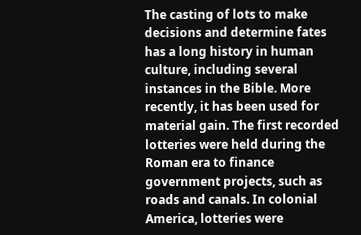The casting of lots to make decisions and determine fates has a long history in human culture, including several instances in the Bible. More recently, it has been used for material gain. The first recorded lotteries were held during the Roman era to finance government projects, such as roads and canals. In colonial America, lotteries were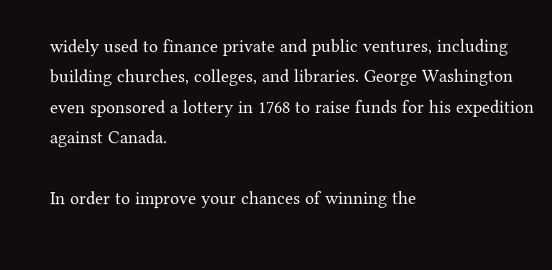widely used to finance private and public ventures, including building churches, colleges, and libraries. George Washington even sponsored a lottery in 1768 to raise funds for his expedition against Canada.

In order to improve your chances of winning the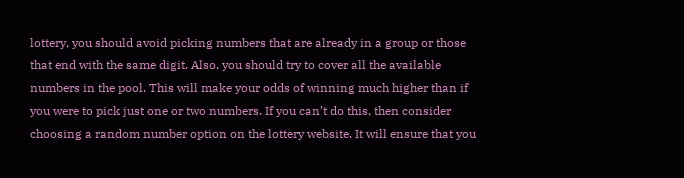lottery, you should avoid picking numbers that are already in a group or those that end with the same digit. Also, you should try to cover all the available numbers in the pool. This will make your odds of winning much higher than if you were to pick just one or two numbers. If you can’t do this, then consider choosing a random number option on the lottery website. It will ensure that you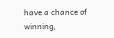have a chance of winning,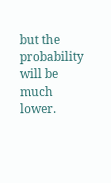but the probability will be much lower.